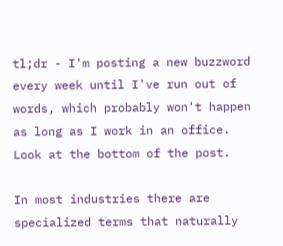tl;dr - I'm posting a new buzzword every week until I've run out of words, which probably won't happen as long as I work in an office. Look at the bottom of the post.

In most industries there are specialized terms that naturally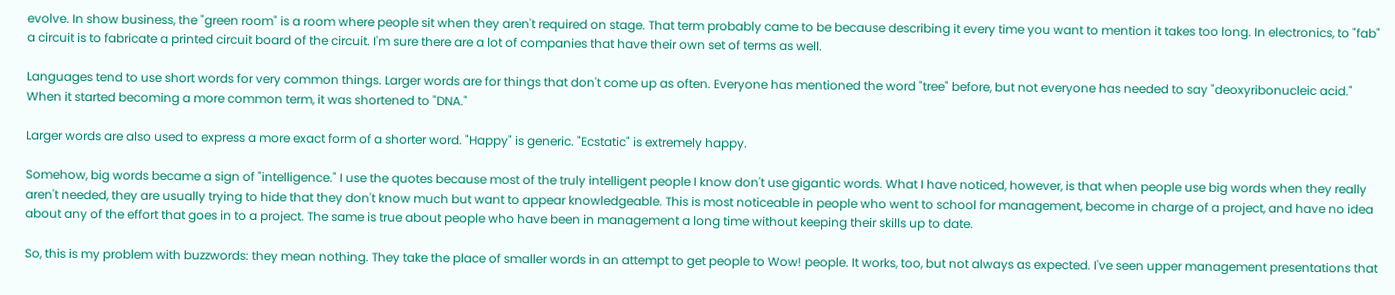evolve. In show business, the "green room" is a room where people sit when they aren't required on stage. That term probably came to be because describing it every time you want to mention it takes too long. In electronics, to "fab" a circuit is to fabricate a printed circuit board of the circuit. I'm sure there are a lot of companies that have their own set of terms as well.

Languages tend to use short words for very common things. Larger words are for things that don't come up as often. Everyone has mentioned the word "tree" before, but not everyone has needed to say "deoxyribonucleic acid." When it started becoming a more common term, it was shortened to "DNA."

Larger words are also used to express a more exact form of a shorter word. "Happy" is generic. "Ecstatic" is extremely happy.

Somehow, big words became a sign of "intelligence." I use the quotes because most of the truly intelligent people I know don't use gigantic words. What I have noticed, however, is that when people use big words when they really aren't needed, they are usually trying to hide that they don't know much but want to appear knowledgeable. This is most noticeable in people who went to school for management, become in charge of a project, and have no idea about any of the effort that goes in to a project. The same is true about people who have been in management a long time without keeping their skills up to date.

So, this is my problem with buzzwords: they mean nothing. They take the place of smaller words in an attempt to get people to Wow! people. It works, too, but not always as expected. I've seen upper management presentations that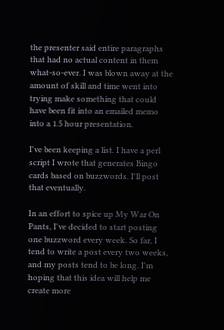the presenter said entire paragraphs that had no actual content in them what-so-ever. I was blown away at the amount of skill and time went into trying make something that could have been fit into an emailed memo into a 1.5 hour presentation.

I've been keeping a list. I have a perl script I wrote that generates Bingo cards based on buzzwords. I'll post that eventually.

In an effort to spice up My War On Pants, I've decided to start posting one buzzword every week. So far, I tend to write a post every two weeks, and my posts tend to be long. I'm hoping that this idea will help me create more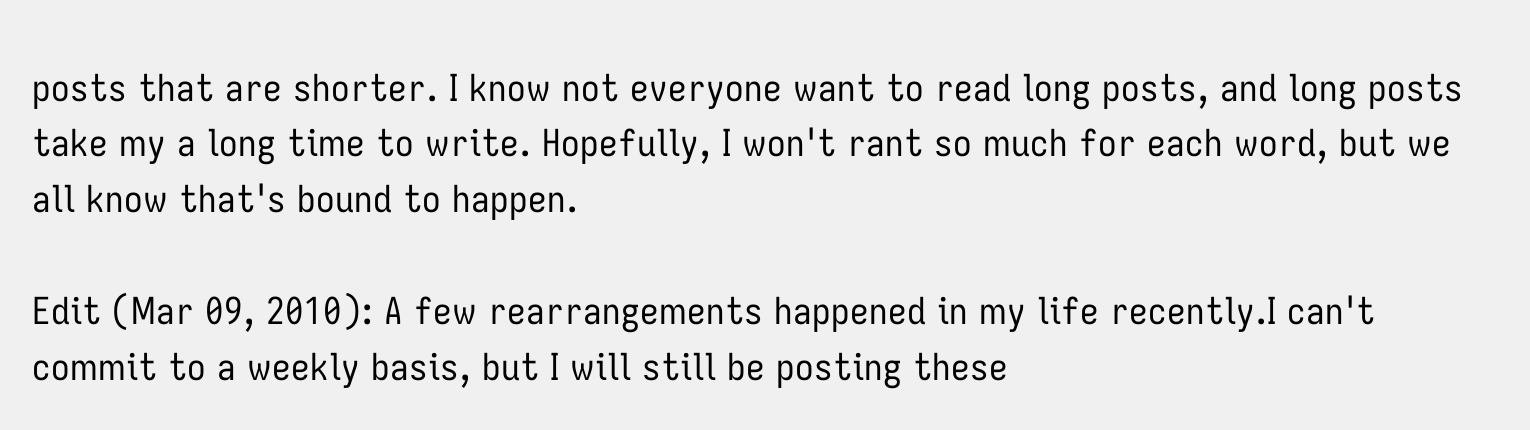posts that are shorter. I know not everyone want to read long posts, and long posts take my a long time to write. Hopefully, I won't rant so much for each word, but we all know that's bound to happen.

Edit (Mar 09, 2010): A few rearrangements happened in my life recently.I can't commit to a weekly basis, but I will still be posting these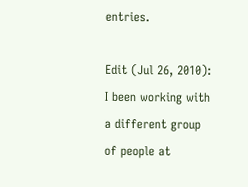entries.

Edit (Jul 26, 2010): I been working with a different group of people at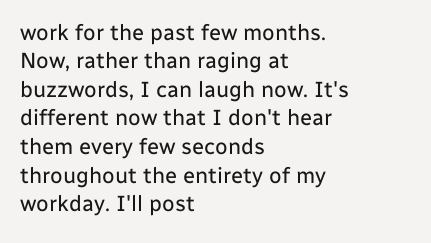work for the past few months. Now, rather than raging at buzzwords, I can laugh now. It's different now that I don't hear them every few seconds throughout the entirety of my workday. I'll post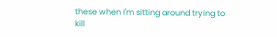these when I'm sitting around trying to kill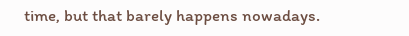time, but that barely happens nowadays.